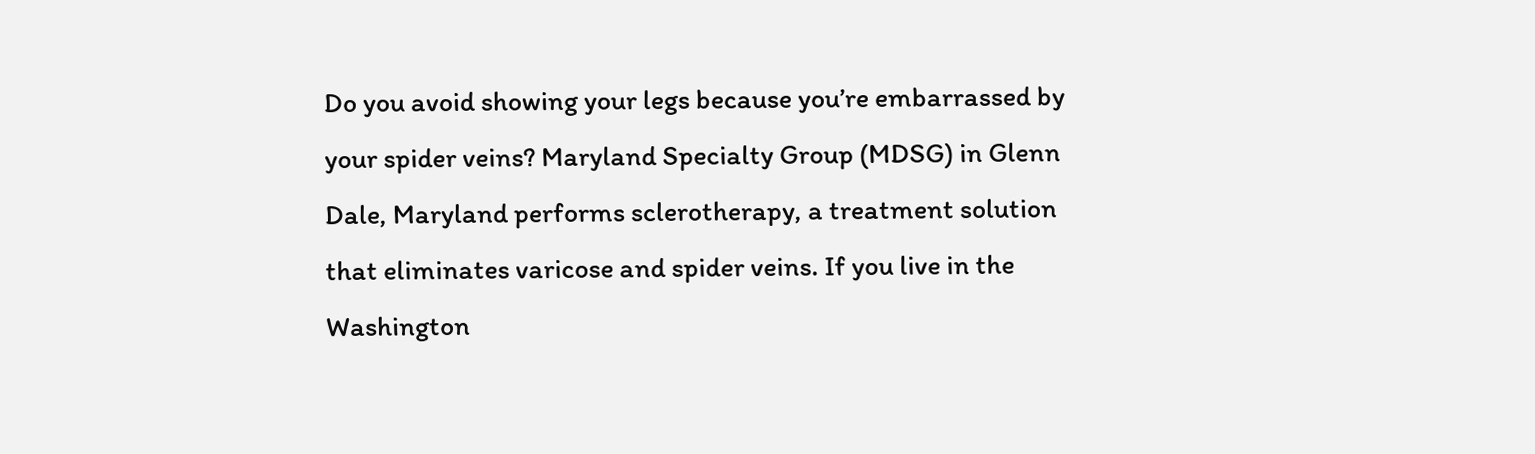Do you avoid showing your legs because you’re embarrassed by your spider veins? Maryland Specialty Group (MDSG) in Glenn Dale, Maryland performs sclerotherapy, a treatment solution that eliminates varicose and spider veins. If you live in the Washington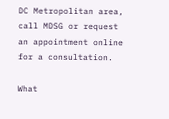DC Metropolitan area, call MDSG or request an appointment online for a consultation.

What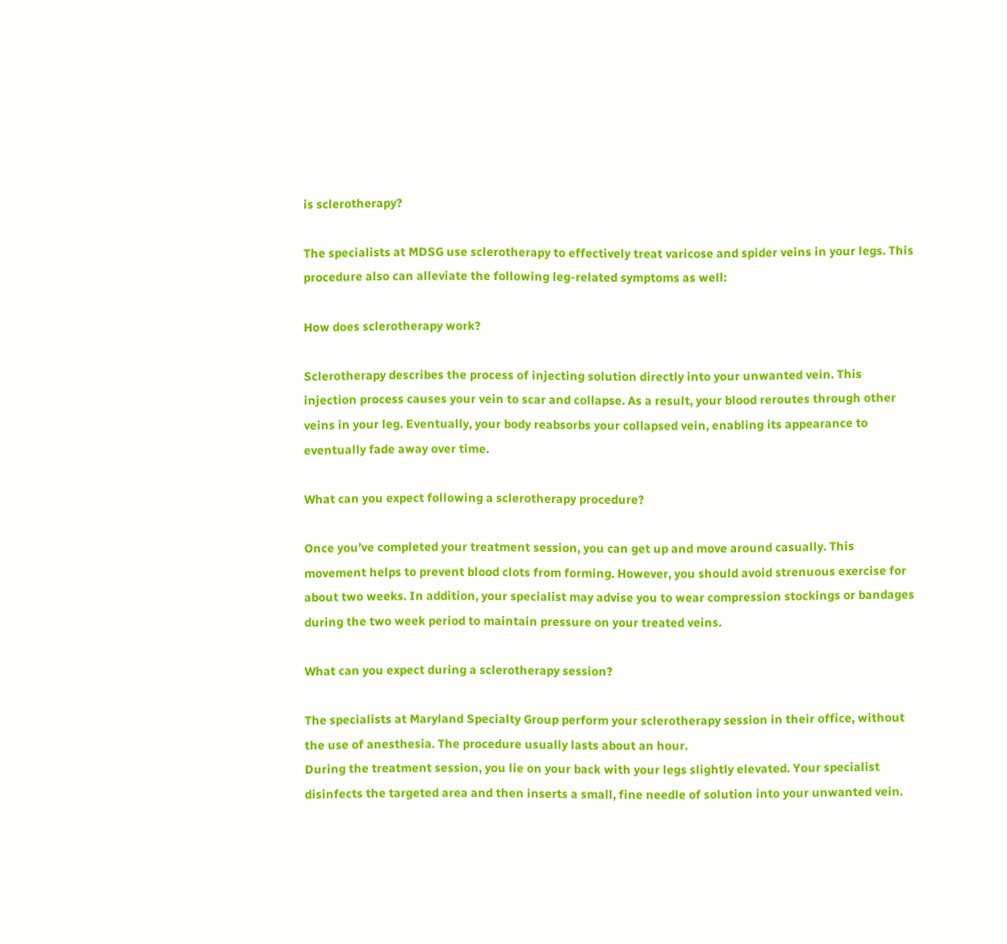is sclerotherapy?

The specialists at MDSG use sclerotherapy to effectively treat varicose and spider veins in your legs. This procedure also can alleviate the following leg-related symptoms as well:

How does sclerotherapy work?

Sclerotherapy describes the process of injecting solution directly into your unwanted vein. This injection process causes your vein to scar and collapse. As a result, your blood reroutes through other veins in your leg. Eventually, your body reabsorbs your collapsed vein, enabling its appearance to eventually fade away over time.

What can you expect following a sclerotherapy procedure?

Once you’ve completed your treatment session, you can get up and move around casually. This movement helps to prevent blood clots from forming. However, you should avoid strenuous exercise for about two weeks. In addition, your specialist may advise you to wear compression stockings or bandages during the two week period to maintain pressure on your treated veins.

What can you expect during a sclerotherapy session?

The specialists at Maryland Specialty Group perform your sclerotherapy session in their office, without the use of anesthesia. The procedure usually lasts about an hour.
During the treatment session, you lie on your back with your legs slightly elevated. Your specialist disinfects the targeted area and then inserts a small, fine needle of solution into your unwanted vein.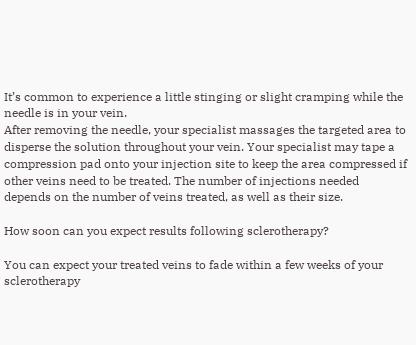It’s common to experience a little stinging or slight cramping while the needle is in your vein.
After removing the needle, your specialist massages the targeted area to disperse the solution throughout your vein. Your specialist may tape a compression pad onto your injection site to keep the area compressed if other veins need to be treated. The number of injections needed depends on the number of veins treated, as well as their size.

How soon can you expect results following sclerotherapy?

You can expect your treated veins to fade within a few weeks of your sclerotherapy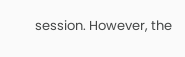session. However, the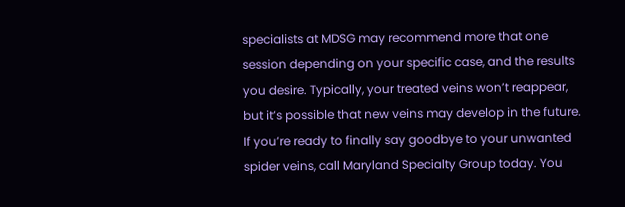specialists at MDSG may recommend more that one session depending on your specific case, and the results you desire. Typically, your treated veins won’t reappear, but it’s possible that new veins may develop in the future.
If you’re ready to finally say goodbye to your unwanted spider veins, call Maryland Specialty Group today. You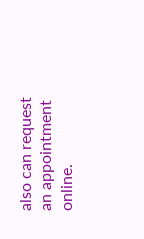also can request an appointment online.